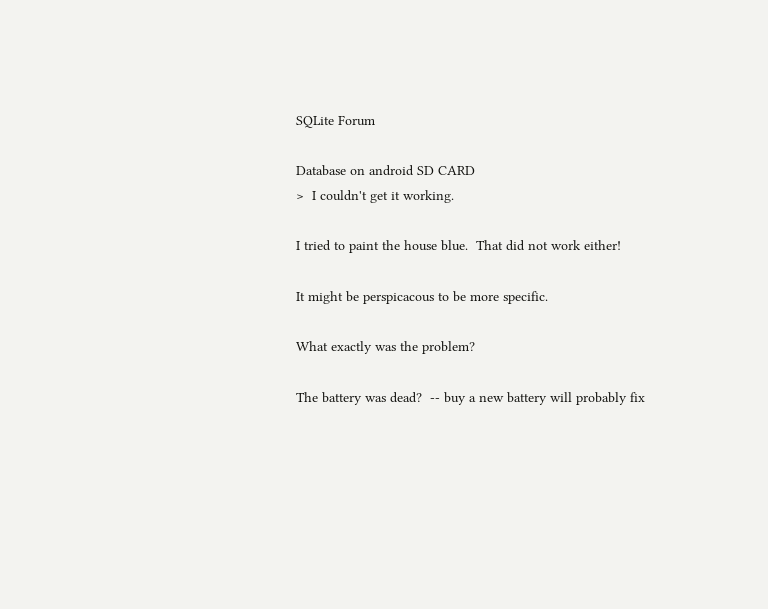SQLite Forum

Database on android SD CARD
>  I couldn't get it working.

I tried to paint the house blue.  That did not work either!

It might be perspicacous to be more specific.

What exactly was the problem?

The battery was dead?  -- buy a new battery will probably fix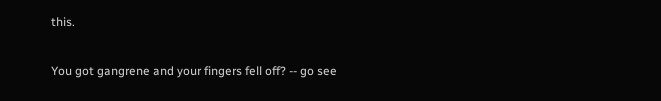this.

You got gangrene and your fingers fell off? -- go see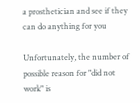a prosthetician and see if they can do anything for you

Unfortunately, the number of possible reason for "did not work" is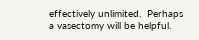effectively unlimited.  Perhaps a vasectomy will be helpful.